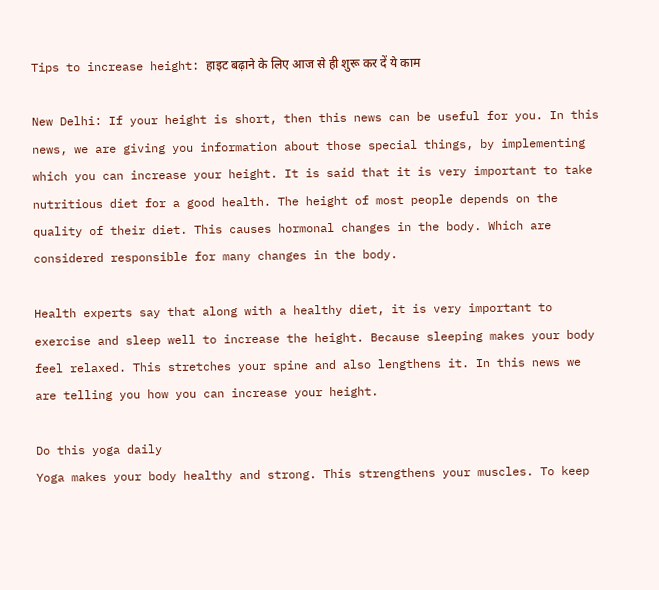Tips to increase height: हाइट बढ़ाने के लिए आज से ही शुरू कर दें ये काम

New Delhi: If your height is short, then this news can be useful for you. In this news, we are giving you information about those special things, by implementing which you can increase your height. It is said that it is very important to take nutritious diet for a good health. The height of most people depends on the quality of their diet. This causes hormonal changes in the body. Which are considered responsible for many changes in the body.

Health experts say that along with a healthy diet, it is very important to exercise and sleep well to increase the height. Because sleeping makes your body feel relaxed. This stretches your spine and also lengthens it. In this news we are telling you how you can increase your height.

Do this yoga daily
Yoga makes your body healthy and strong. This strengthens your muscles. To keep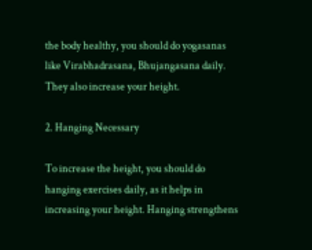the body healthy, you should do yogasanas like Virabhadrasana, Bhujangasana daily. They also increase your height.

2. Hanging Necessary

To increase the height, you should do hanging exercises daily, as it helps in increasing your height. Hanging strengthens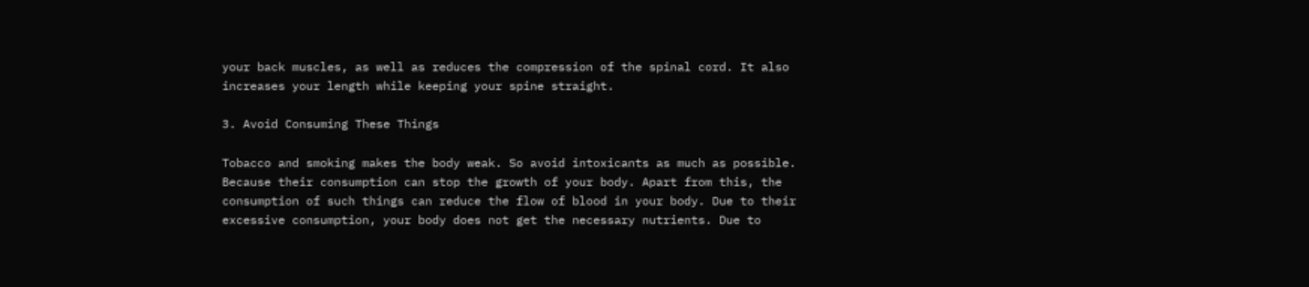your back muscles, as well as reduces the compression of the spinal cord. It also increases your length while keeping your spine straight.

3. Avoid Consuming These Things

Tobacco and smoking makes the body weak. So avoid intoxicants as much as possible. Because their consumption can stop the growth of your body. Apart from this, the consumption of such things can reduce the flow of blood in your body. Due to their excessive consumption, your body does not get the necessary nutrients. Due to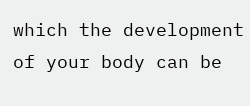which the development of your body can be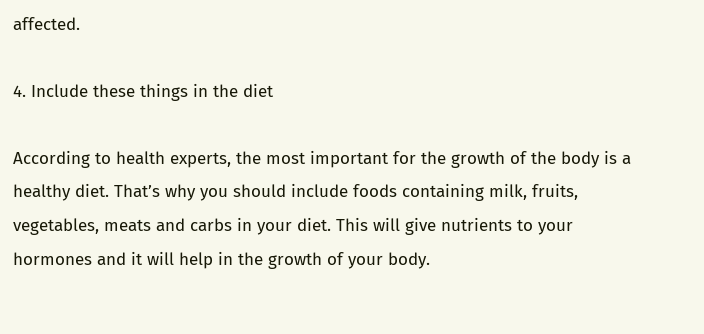affected.

4. Include these things in the diet

According to health experts, the most important for the growth of the body is a healthy diet. That’s why you should include foods containing milk, fruits, vegetables, meats and carbs in your diet. This will give nutrients to your hormones and it will help in the growth of your body.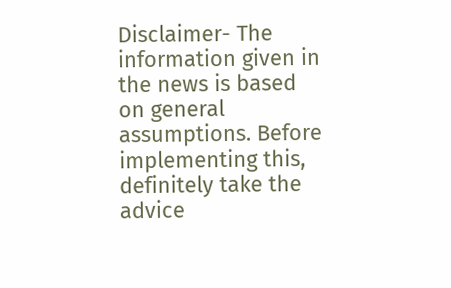Disclaimer- The information given in the news is based on general assumptions. Before implementing this, definitely take the advice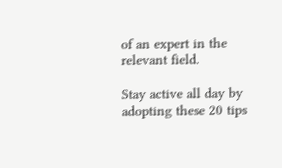of an expert in the relevant field.

Stay active all day by adopting these 20 tips